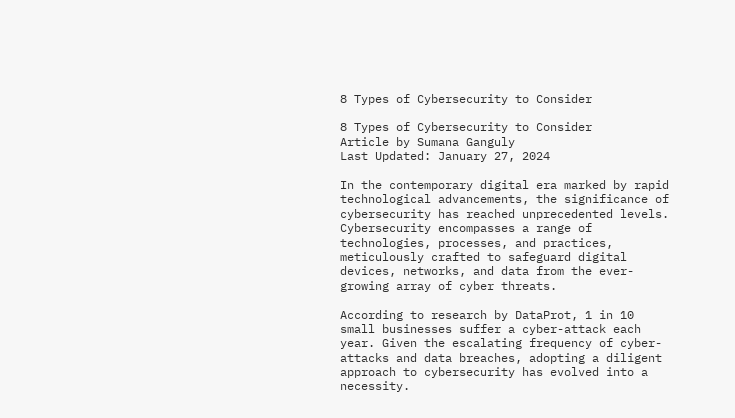8 Types of Cybersecurity to Consider

8 Types of Cybersecurity to Consider
Article by Sumana Ganguly
Last Updated: January 27, 2024

In the contemporary digital era marked by rapid technological advancements, the significance of cybersecurity has reached unprecedented levels. Cybersecurity encompasses a range of technologies, processes, and practices, meticulously crafted to safeguard digital devices, networks, and data from the ever-growing array of cyber threats.

According to research by DataProt, 1 in 10 small businesses suffer a cyber-attack each year. Given the escalating frequency of cyber-attacks and data breaches, adopting a diligent approach to cybersecurity has evolved into a necessity.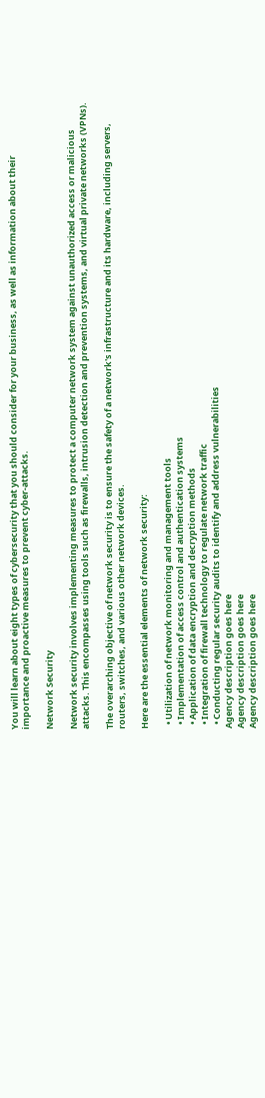You will learn about eight types of cybersecurity that you should consider for your business, as well as information about their importance and proactive measures to prevent cyber-attacks.

Network Security

Network security involves implementing measures to protect a computer network system against unauthorized access or malicious attacks. This encompasses using tools such as firewalls, intrusion detection and prevention systems, and virtual private networks (VPNs).

The overarching objective of network security is to ensure the safety of a network's infrastructure and its hardware, including servers, routers, switches, and various other network devices.

Here are the essential elements of network security:

  • Utilization of network monitoring and management tools
  • Implementation of access control and authentication systems
  • Application of data encryption and decryption methods
  • Integration of firewall technology to regulate network traffic
  • Conducting regular security audits to identify and address vulnerabilities
Agency description goes here
Agency description goes here
Agency description goes here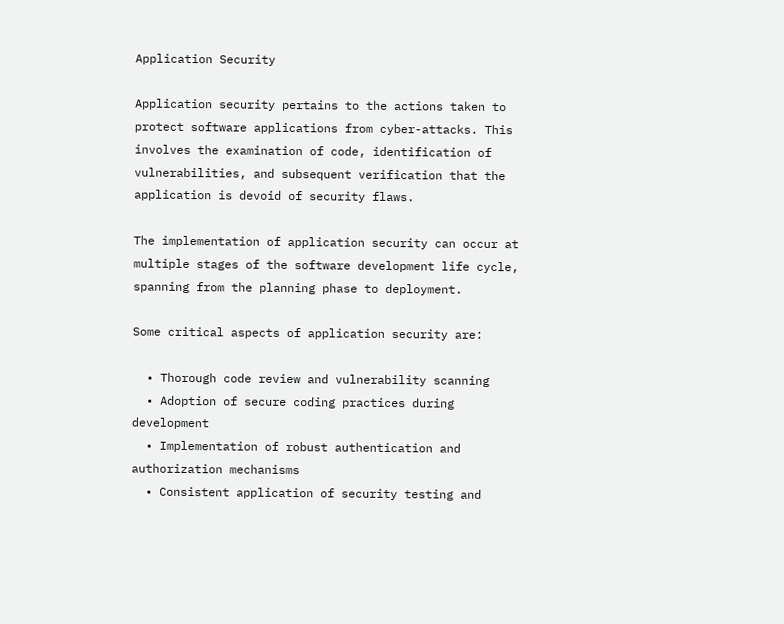Application Security

Application security pertains to the actions taken to protect software applications from cyber-attacks. This involves the examination of code, identification of vulnerabilities, and subsequent verification that the application is devoid of security flaws.

The implementation of application security can occur at multiple stages of the software development life cycle, spanning from the planning phase to deployment.

Some critical aspects of application security are:

  • Thorough code review and vulnerability scanning
  • Adoption of secure coding practices during development
  • Implementation of robust authentication and authorization mechanisms
  • Consistent application of security testing and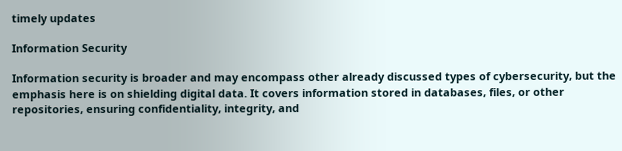timely updates

Information Security

Information security is broader and may encompass other already discussed types of cybersecurity, but the emphasis here is on shielding digital data. It covers information stored in databases, files, or other repositories, ensuring confidentiality, integrity, and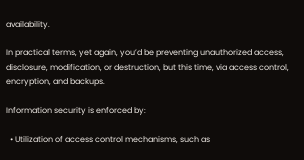availability.

In practical terms, yet again, you’d be preventing unauthorized access, disclosure, modification, or destruction, but this time, via access control, encryption, and backups.

Information security is enforced by:

  • Utilization of access control mechanisms, such as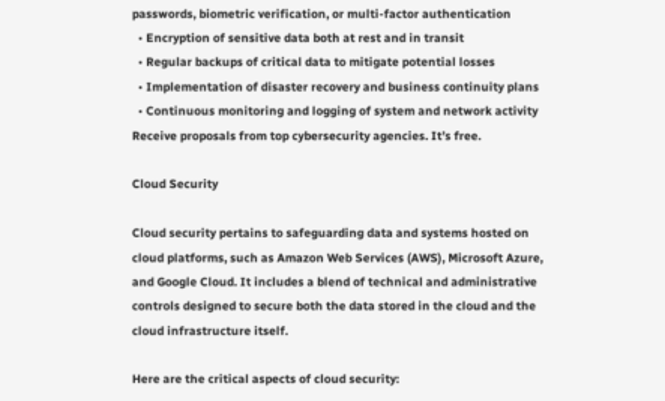passwords, biometric verification, or multi-factor authentication
  • Encryption of sensitive data both at rest and in transit
  • Regular backups of critical data to mitigate potential losses
  • Implementation of disaster recovery and business continuity plans
  • Continuous monitoring and logging of system and network activity
Receive proposals from top cybersecurity agencies. It’s free.

Cloud Security

Cloud security pertains to safeguarding data and systems hosted on cloud platforms, such as Amazon Web Services (AWS), Microsoft Azure, and Google Cloud. It includes a blend of technical and administrative controls designed to secure both the data stored in the cloud and the cloud infrastructure itself.

Here are the critical aspects of cloud security: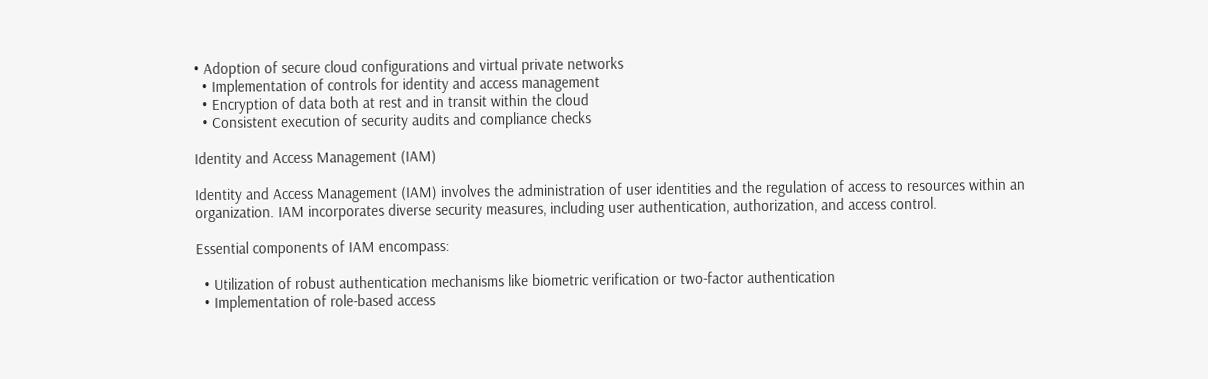• Adoption of secure cloud configurations and virtual private networks
  • Implementation of controls for identity and access management
  • Encryption of data both at rest and in transit within the cloud
  • Consistent execution of security audits and compliance checks

Identity and Access Management (IAM)

Identity and Access Management (IAM) involves the administration of user identities and the regulation of access to resources within an organization. IAM incorporates diverse security measures, including user authentication, authorization, and access control.

Essential components of IAM encompass:

  • Utilization of robust authentication mechanisms like biometric verification or two-factor authentication
  • Implementation of role-based access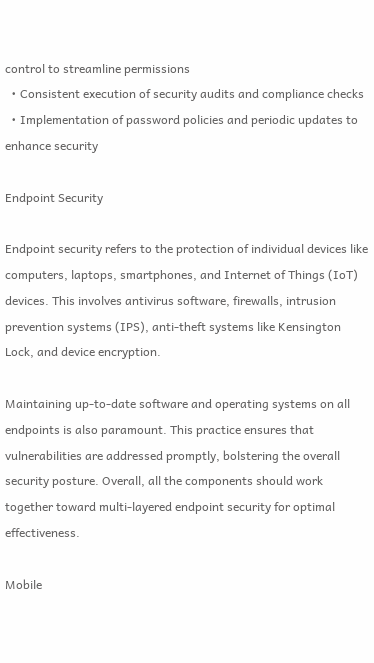control to streamline permissions
  • Consistent execution of security audits and compliance checks
  • Implementation of password policies and periodic updates to enhance security

Endpoint Security

Endpoint security refers to the protection of individual devices like computers, laptops, smartphones, and Internet of Things (IoT) devices. This involves antivirus software, firewalls, intrusion prevention systems (IPS), anti-theft systems like Kensington Lock, and device encryption.

Maintaining up-to-date software and operating systems on all endpoints is also paramount. This practice ensures that vulnerabilities are addressed promptly, bolstering the overall security posture. Overall, all the components should work together toward multi-layered endpoint security for optimal effectiveness.

Mobile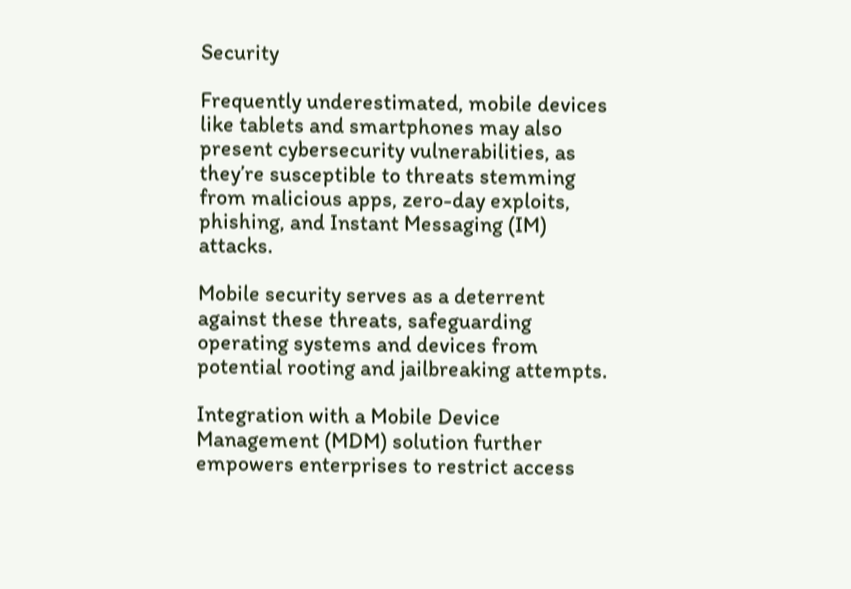Security

Frequently underestimated, mobile devices like tablets and smartphones may also present cybersecurity vulnerabilities, as they’re susceptible to threats stemming from malicious apps, zero-day exploits, phishing, and Instant Messaging (IM) attacks.

Mobile security serves as a deterrent against these threats, safeguarding operating systems and devices from potential rooting and jailbreaking attempts.

Integration with a Mobile Device Management (MDM) solution further empowers enterprises to restrict access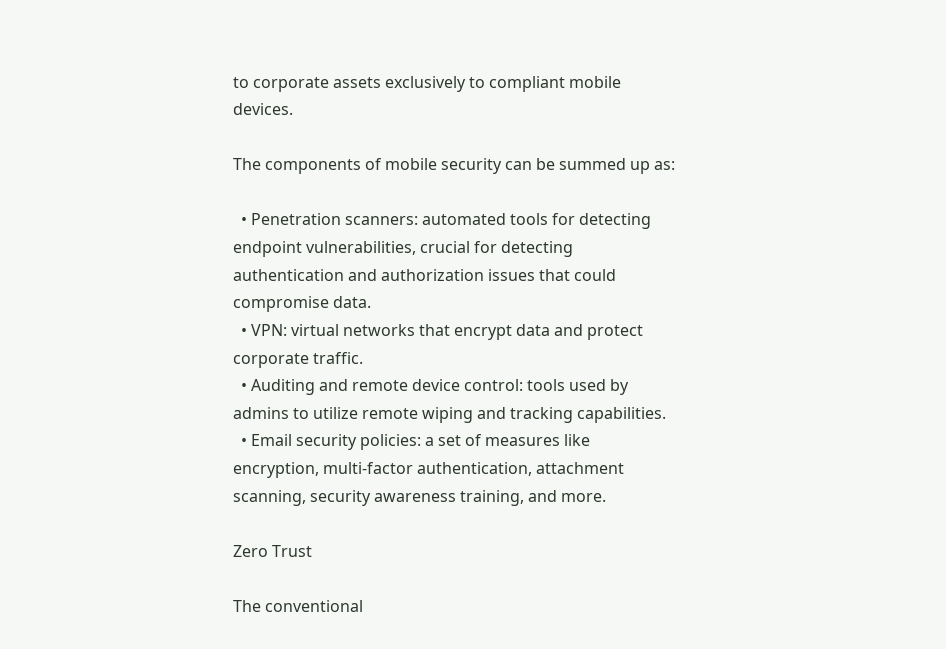to corporate assets exclusively to compliant mobile devices.

The components of mobile security can be summed up as:

  • Penetration scanners: automated tools for detecting endpoint vulnerabilities, crucial for detecting authentication and authorization issues that could compromise data.
  • VPN: virtual networks that encrypt data and protect corporate traffic.
  • Auditing and remote device control: tools used by admins to utilize remote wiping and tracking capabilities.
  • Email security policies: a set of measures like encryption, multi-factor authentication, attachment scanning, security awareness training, and more.

Zero Trust

The conventional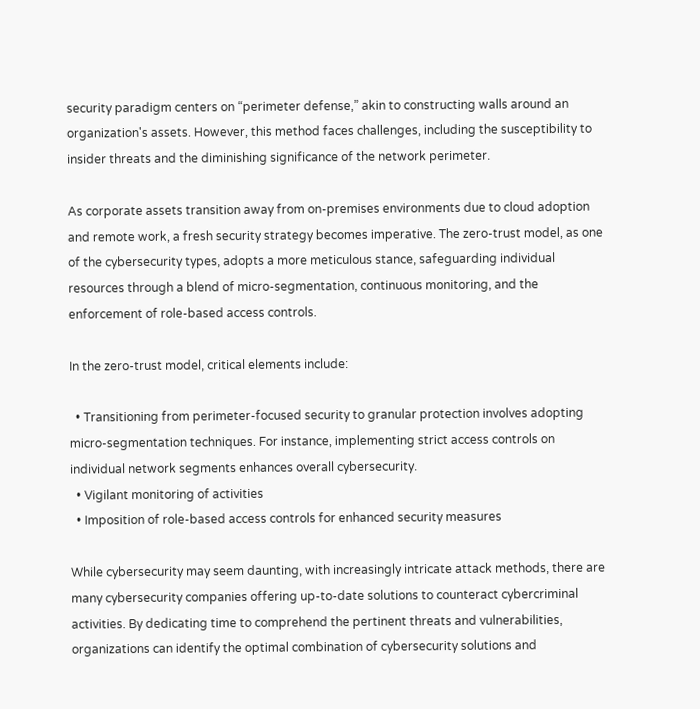security paradigm centers on “perimeter defense,” akin to constructing walls around an organization's assets. However, this method faces challenges, including the susceptibility to insider threats and the diminishing significance of the network perimeter.

As corporate assets transition away from on-premises environments due to cloud adoption and remote work, a fresh security strategy becomes imperative. The zero-trust model, as one of the cybersecurity types, adopts a more meticulous stance, safeguarding individual resources through a blend of micro-segmentation, continuous monitoring, and the enforcement of role-based access controls.

In the zero-trust model, critical elements include:

  • Transitioning from perimeter-focused security to granular protection involves adopting micro-segmentation techniques. For instance, implementing strict access controls on individual network segments enhances overall cybersecurity.
  • Vigilant monitoring of activities
  • Imposition of role-based access controls for enhanced security measures

While cybersecurity may seem daunting, with increasingly intricate attack methods, there are many cybersecurity companies offering up-to-date solutions to counteract cybercriminal activities. By dedicating time to comprehend the pertinent threats and vulnerabilities, organizations can identify the optimal combination of cybersecurity solutions and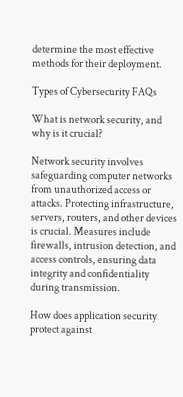determine the most effective methods for their deployment.

Types of Cybersecurity FAQs

What is network security, and why is it crucial?

Network security involves safeguarding computer networks from unauthorized access or attacks. Protecting infrastructure, servers, routers, and other devices is crucial. Measures include firewalls, intrusion detection, and access controls, ensuring data integrity and confidentiality during transmission.

How does application security protect against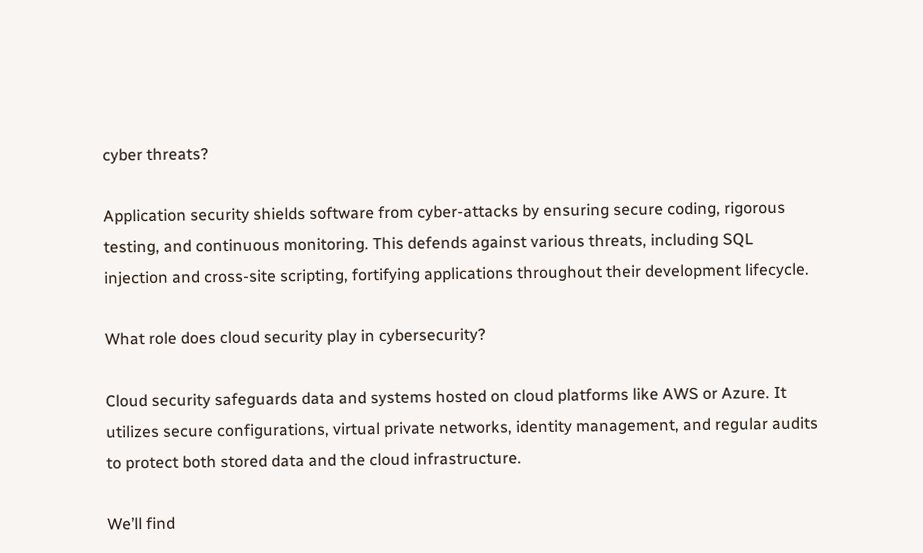cyber threats?

Application security shields software from cyber-attacks by ensuring secure coding, rigorous testing, and continuous monitoring. This defends against various threats, including SQL injection and cross-site scripting, fortifying applications throughout their development lifecycle.

What role does cloud security play in cybersecurity?

Cloud security safeguards data and systems hosted on cloud platforms like AWS or Azure. It utilizes secure configurations, virtual private networks, identity management, and regular audits to protect both stored data and the cloud infrastructure.

We’ll find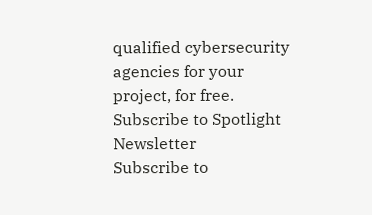qualified cybersecurity agencies for your project, for free.
Subscribe to Spotlight Newsletter
Subscribe to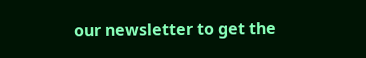our newsletter to get the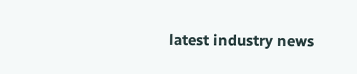latest industry news